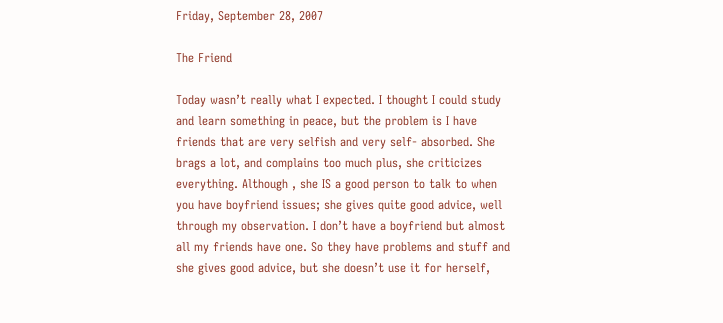Friday, September 28, 2007

The Friend

Today wasn’t really what I expected. I thought I could study and learn something in peace, but the problem is I have friends that are very selfish and very self- absorbed. She brags a lot, and complains too much plus, she criticizes everything. Although , she IS a good person to talk to when you have boyfriend issues; she gives quite good advice, well through my observation. I don’t have a boyfriend but almost all my friends have one. So they have problems and stuff and she gives good advice, but she doesn’t use it for herself,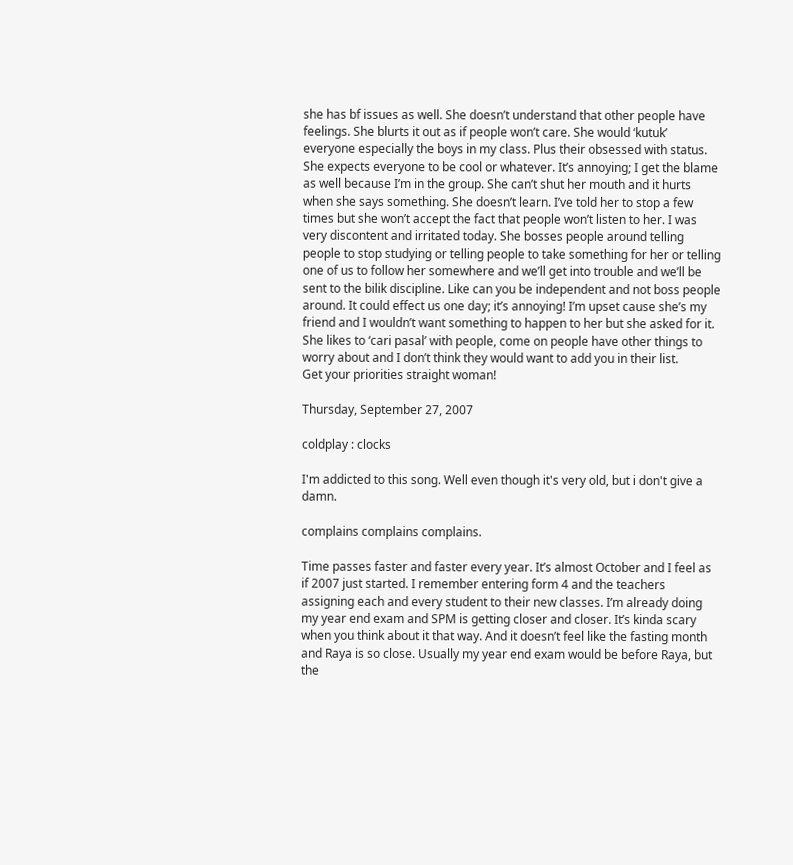she has bf issues as well. She doesn’t understand that other people have feelings. She blurts it out as if people won’t care. She would ‘kutuk’ everyone especially the boys in my class. Plus their obsessed with status. She expects everyone to be cool or whatever. It’s annoying; I get the blame as well because I’m in the group. She can’t shut her mouth and it hurts when she says something. She doesn’t learn. I’ve told her to stop a few times but she won’t accept the fact that people won’t listen to her. I was very discontent and irritated today. She bosses people around telling people to stop studying or telling people to take something for her or telling one of us to follow her somewhere and we’ll get into trouble and we’ll be sent to the bilik discipline. Like can you be independent and not boss people around. It could effect us one day; it’s annoying! I’m upset cause she’s my friend and I wouldn’t want something to happen to her but she asked for it. She likes to ‘cari pasal’ with people, come on people have other things to worry about and I don’t think they would want to add you in their list.
Get your priorities straight woman!

Thursday, September 27, 2007

coldplay : clocks

I'm addicted to this song. Well even though it's very old, but i don't give a damn.

complains complains complains.

Time passes faster and faster every year. It’s almost October and I feel as if 2007 just started. I remember entering form 4 and the teachers assigning each and every student to their new classes. I’m already doing my year end exam and SPM is getting closer and closer. It’s kinda scary when you think about it that way. And it doesn’t feel like the fasting month and Raya is so close. Usually my year end exam would be before Raya, but the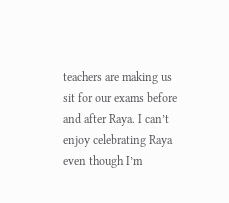teachers are making us sit for our exams before and after Raya. I can’t enjoy celebrating Raya even though I’m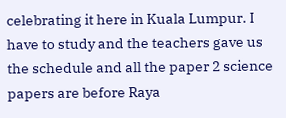celebrating it here in Kuala Lumpur. I have to study and the teachers gave us the schedule and all the paper 2 science papers are before Raya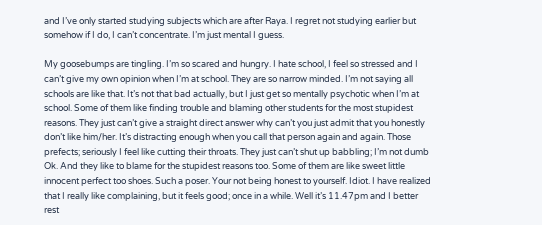and I’ve only started studying subjects which are after Raya. I regret not studying earlier but somehow if I do, I can’t concentrate. I’m just mental I guess.

My goosebumps are tingling. I’m so scared and hungry. I hate school, I feel so stressed and I can’t give my own opinion when I’m at school. They are so narrow minded. I’m not saying all schools are like that. It’s not that bad actually, but I just get so mentally psychotic when I’m at school. Some of them like finding trouble and blaming other students for the most stupidest reasons. They just can’t give a straight direct answer why can’t you just admit that you honestly don’t like him/her. It’s distracting enough when you call that person again and again. Those prefects; seriously I feel like cutting their throats. They just can’t shut up babbling; I’m not dumb Ok. And they like to blame for the stupidest reasons too. Some of them are like sweet little innocent perfect too shoes. Such a poser. Your not being honest to yourself. Idiot. I have realized that I really like complaining, but it feels good; once in a while. Well it’s 11.47pm and I better rest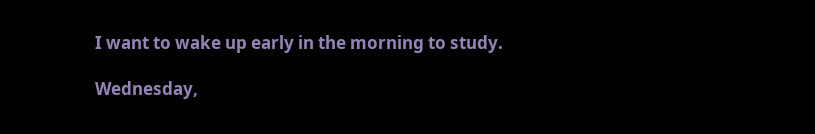I want to wake up early in the morning to study.

Wednesday,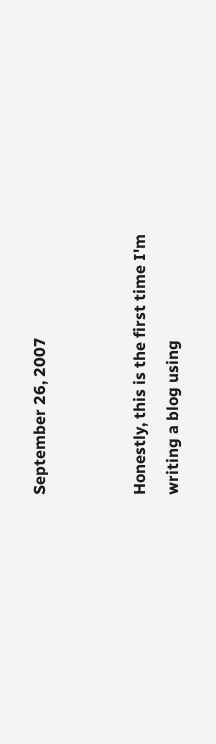September 26, 2007


Honestly, this is the first time I'm writing a blog using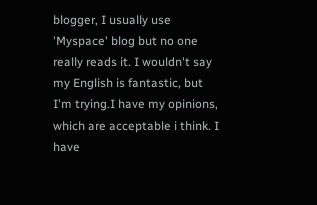blogger, I usually use 'Myspace' blog but no one really reads it. I wouldn't say my English is fantastic, but I'm trying.I have my opinions, which are acceptable i think. I have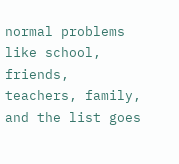normal problems like school, friends, teachers, family, and the list goes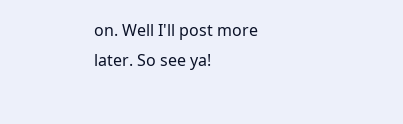on. Well I'll post more later. So see ya!